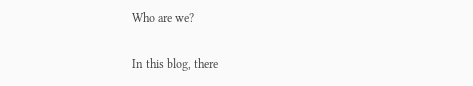Who are we?

In this blog, there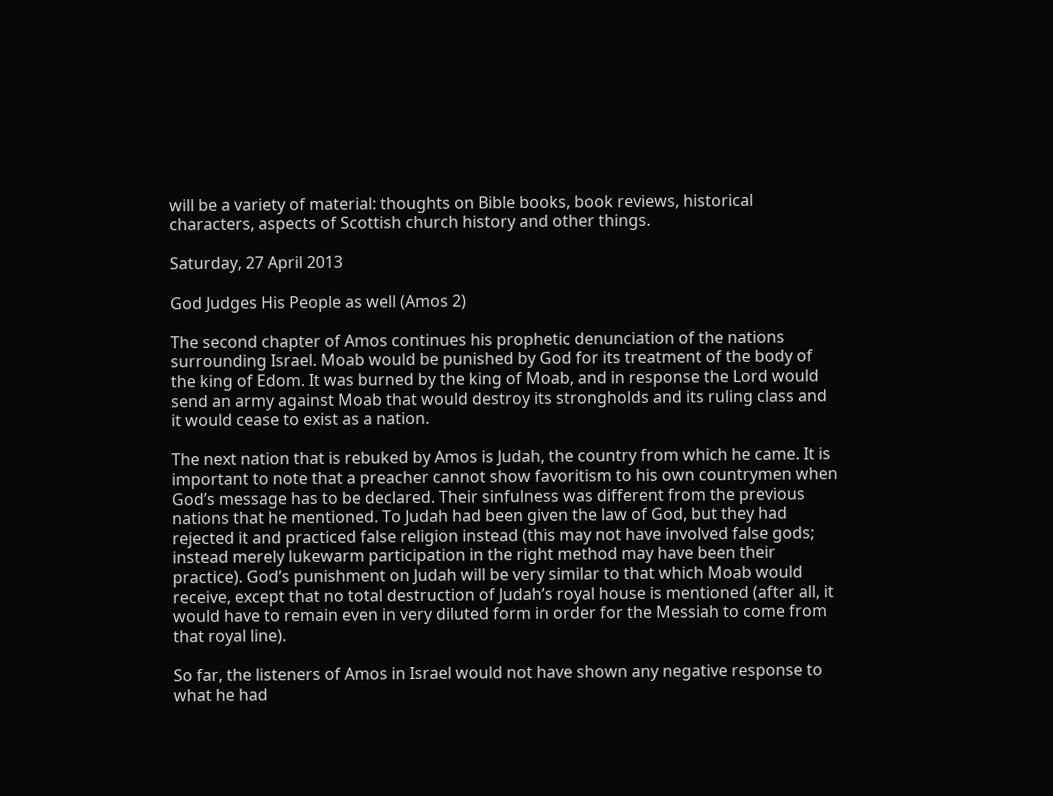will be a variety of material: thoughts on Bible books, book reviews, historical characters, aspects of Scottish church history and other things.

Saturday, 27 April 2013

God Judges His People as well (Amos 2)

The second chapter of Amos continues his prophetic denunciation of the nations surrounding Israel. Moab would be punished by God for its treatment of the body of the king of Edom. It was burned by the king of Moab, and in response the Lord would send an army against Moab that would destroy its strongholds and its ruling class and it would cease to exist as a nation.

The next nation that is rebuked by Amos is Judah, the country from which he came. It is important to note that a preacher cannot show favoritism to his own countrymen when God’s message has to be declared. Their sinfulness was different from the previous nations that he mentioned. To Judah had been given the law of God, but they had rejected it and practiced false religion instead (this may not have involved false gods; instead merely lukewarm participation in the right method may have been their practice). God’s punishment on Judah will be very similar to that which Moab would receive, except that no total destruction of Judah’s royal house is mentioned (after all, it would have to remain even in very diluted form in order for the Messiah to come from that royal line).

So far, the listeners of Amos in Israel would not have shown any negative response to what he had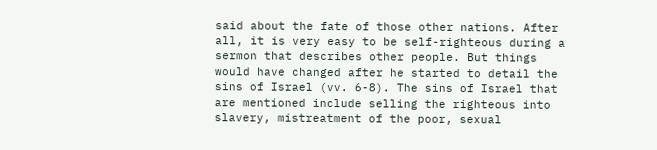said about the fate of those other nations. After all, it is very easy to be self-righteous during a sermon that describes other people. But things would have changed after he started to detail the sins of Israel (vv. 6-8). The sins of Israel that are mentioned include selling the righteous into slavery, mistreatment of the poor, sexual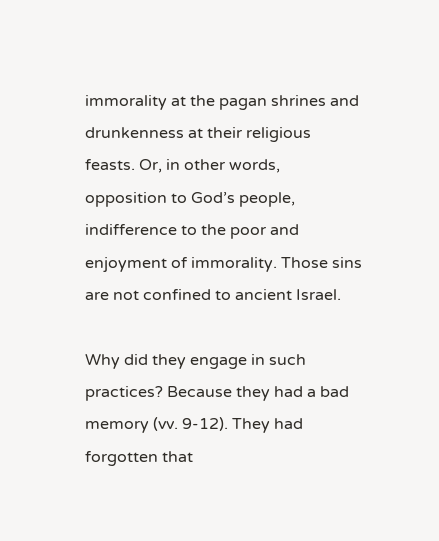immorality at the pagan shrines and drunkenness at their religious feasts. Or, in other words, opposition to God’s people, indifference to the poor and enjoyment of immorality. Those sins are not confined to ancient Israel.

Why did they engage in such practices? Because they had a bad memory (vv. 9-12). They had forgotten that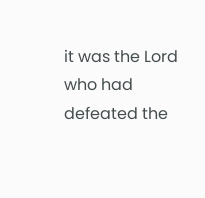it was the Lord who had defeated the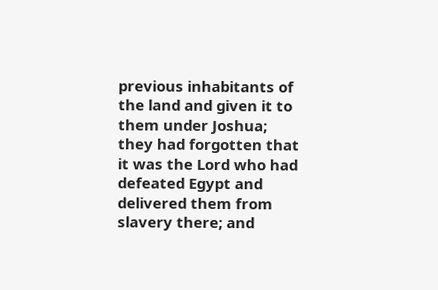previous inhabitants of the land and given it to them under Joshua; they had forgotten that it was the Lord who had defeated Egypt and delivered them from slavery there; and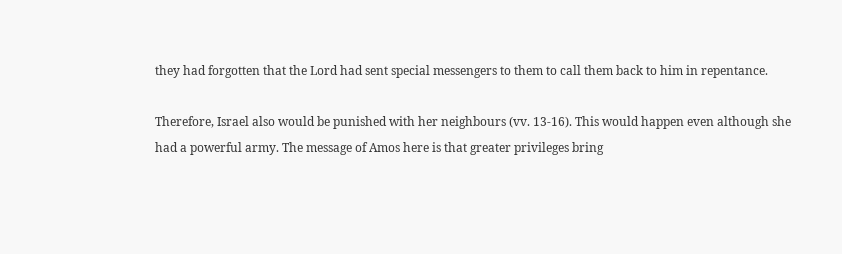they had forgotten that the Lord had sent special messengers to them to call them back to him in repentance.

Therefore, Israel also would be punished with her neighbours (vv. 13-16). This would happen even although she had a powerful army. The message of Amos here is that greater privileges bring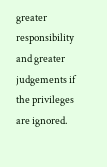greater responsibility and greater judgements if the privileges are ignored.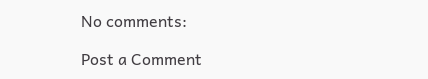No comments:

Post a Comment